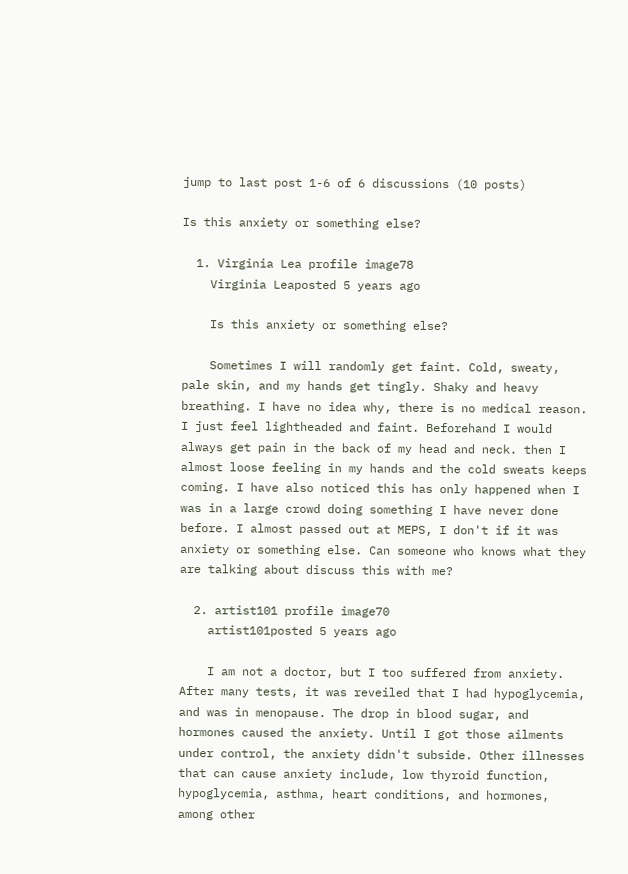jump to last post 1-6 of 6 discussions (10 posts)

Is this anxiety or something else?

  1. Virginia Lea profile image78
    Virginia Leaposted 5 years ago

    Is this anxiety or something else?

    Sometimes I will randomly get faint. Cold, sweaty, pale skin, and my hands get tingly. Shaky and heavy breathing. I have no idea why, there is no medical reason. I just feel lightheaded and faint. Beforehand I would always get pain in the back of my head and neck. then I almost loose feeling in my hands and the cold sweats keeps coming. I have also noticed this has only happened when I was in a large crowd doing something I have never done before. I almost passed out at MEPS, I don't if it was anxiety or something else. Can someone who knows what they are talking about discuss this with me?

  2. artist101 profile image70
    artist101posted 5 years ago

    I am not a doctor, but I too suffered from anxiety. After many tests, it was reveiled that I had hypoglycemia, and was in menopause. The drop in blood sugar, and hormones caused the anxiety. Until I got those ailments under control, the anxiety didn't subside. Other illnesses that can cause anxiety include, low thyroid function, hypoglycemia, asthma, heart conditions, and hormones, among other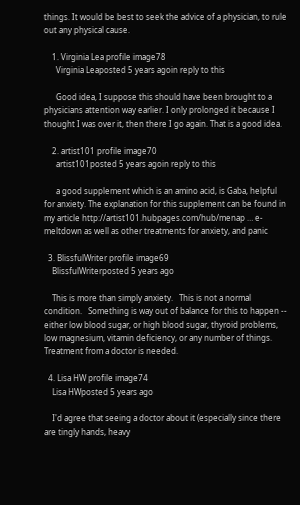things. It would be best to seek the advice of a physician, to rule out any physical cause.

    1. Virginia Lea profile image78
      Virginia Leaposted 5 years agoin reply to this

      Good idea, I suppose this should have been brought to a physicians attention way earlier. I only prolonged it because I thought I was over it, then there I go again. That is a good idea.

    2. artist101 profile image70
      artist101posted 5 years agoin reply to this

      a good supplement which is an amino acid, is Gaba, helpful for anxiety. The explanation for this supplement can be found in my article http://artist101.hubpages.com/hub/menap … e-meltdown as well as other treatments for anxiety, and panic

  3. BlissfulWriter profile image69
    BlissfulWriterposted 5 years ago

    This is more than simply anxiety.   This is not a normal condition.   Something is way out of balance for this to happen -- either low blood sugar, or high blood sugar, thyroid problems, low magnesium, vitamin deficiency, or any number of things.  Treatment from a doctor is needed.

  4. Lisa HW profile image74
    Lisa HWposted 5 years ago

    I'd agree that seeing a doctor about it (especially since there are tingly hands, heavy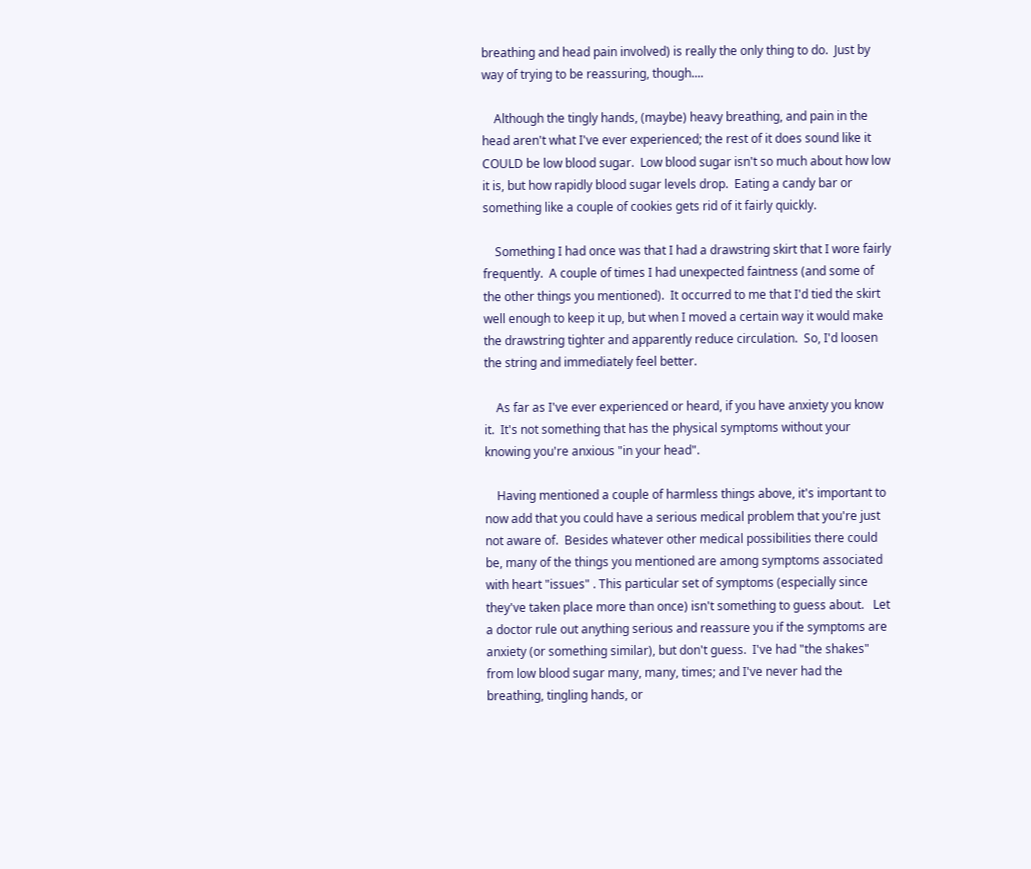breathing and head pain involved) is really the only thing to do.  Just by way of trying to be reassuring, though....

    Although the tingly hands, (maybe) heavy breathing, and pain in the head aren't what I've ever experienced; the rest of it does sound like it COULD be low blood sugar.  Low blood sugar isn't so much about how low it is, but how rapidly blood sugar levels drop.  Eating a candy bar or something like a couple of cookies gets rid of it fairly quickly.

    Something I had once was that I had a drawstring skirt that I wore fairly frequently.  A couple of times I had unexpected faintness (and some of the other things you mentioned).  It occurred to me that I'd tied the skirt well enough to keep it up, but when I moved a certain way it would make the drawstring tighter and apparently reduce circulation.  So, I'd loosen the string and immediately feel better.

    As far as I've ever experienced or heard, if you have anxiety you know it.  It's not something that has the physical symptoms without your knowing you're anxious "in your head".

    Having mentioned a couple of harmless things above, it's important to now add that you could have a serious medical problem that you're just not aware of.  Besides whatever other medical possibilities there could be, many of the things you mentioned are among symptoms associated with heart "issues" . This particular set of symptoms (especially since they've taken place more than once) isn't something to guess about.   Let a doctor rule out anything serious and reassure you if the symptoms are anxiety (or something similar), but don't guess.  I've had "the shakes" from low blood sugar many, many, times; and I've never had the breathing, tingling hands, or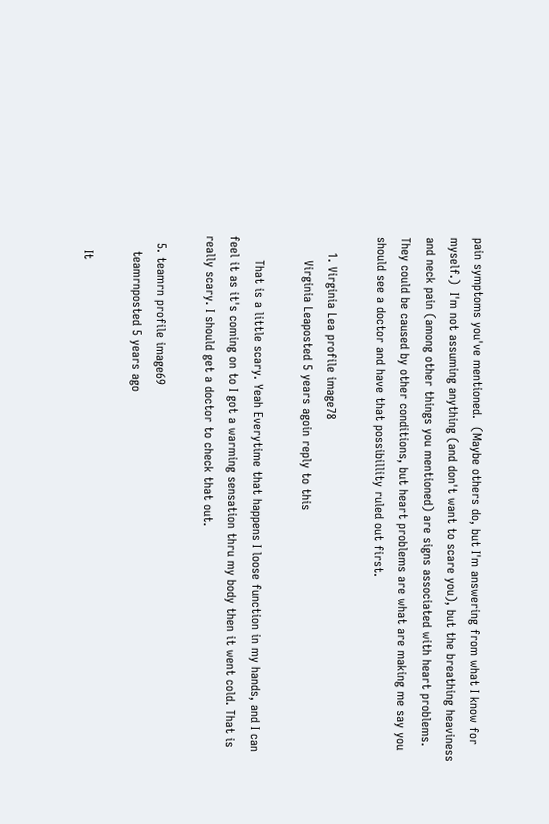pain symptoms you've mentioned.  (Maybe others do, but I'm answering from what I know for myself.)  I'm not assuming anything (and don't want to scare you), but the breathing heaviness and neck pain (among other things you mentioned) are signs associated with heart problems.  They could be caused by other conditions, but heart problems are what are making me say you should see a doctor and have that possibillity ruled out first.

    1. Virginia Lea profile image78
      Virginia Leaposted 5 years agoin reply to this

      That is a little scary. Yeah Everytime that happens I loose function in my hands, and I can feel it as it's coming on to I got a warming sensation thru my body then it went cold. That is really scary. I should get a doctor to check that out.

  5. teamrn profile image69
    teamrnposted 5 years ago

    It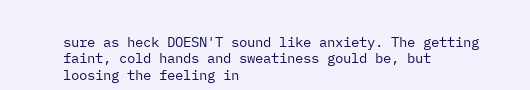sure as heck DOESN'T sound like anxiety. The getting faint, cold hands and sweatiness gould be, but loosing the feeling in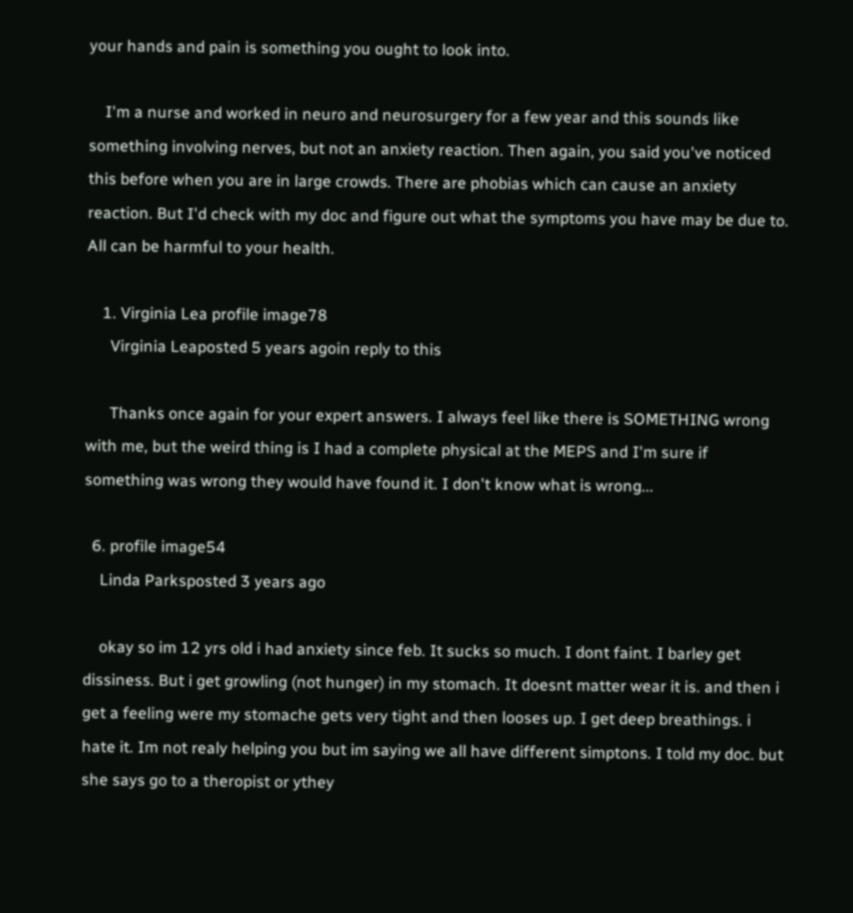your hands and pain is something you ought to look into.

    I'm a nurse and worked in neuro and neurosurgery for a few year and this sounds like something involving nerves, but not an anxiety reaction. Then again, you said you've noticed this before when you are in large crowds. There are phobias which can cause an anxiety reaction. But I'd check with my doc and figure out what the symptoms you have may be due to. All can be harmful to your health.

    1. Virginia Lea profile image78
      Virginia Leaposted 5 years agoin reply to this

      Thanks once again for your expert answers. I always feel like there is SOMETHING wrong with me, but the weird thing is I had a complete physical at the MEPS and I'm sure if something was wrong they would have found it. I don't know what is wrong...

  6. profile image54
    Linda Parksposted 3 years ago

    okay so im 12 yrs old i had anxiety since feb. It sucks so much. I dont faint. I barley get dissiness. But i get growling (not hunger) in my stomach. It doesnt matter wear it is. and then i get a feeling were my stomache gets very tight and then looses up. I get deep breathings. i hate it. Im not realy helping you but im saying we all have different simptons. I told my doc. but she says go to a theropist or ythey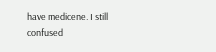have medicene. I still confused